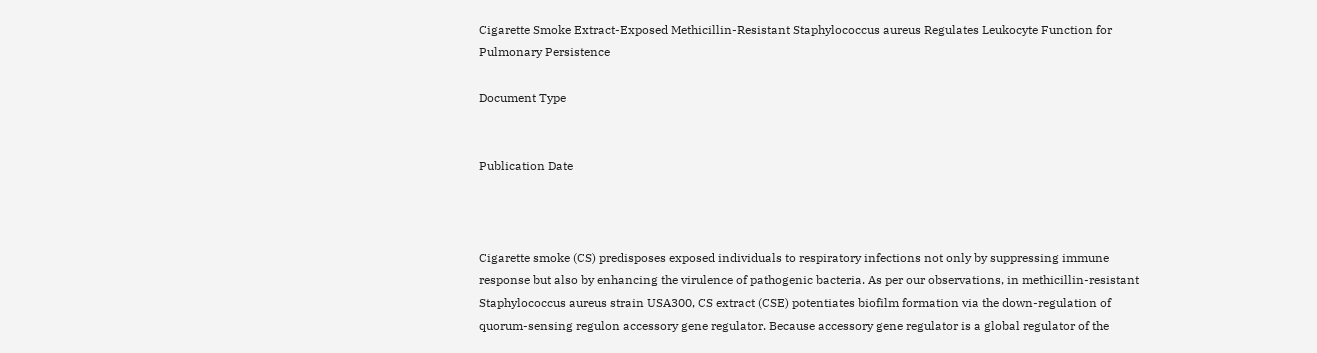Cigarette Smoke Extract-Exposed Methicillin-Resistant Staphylococcus aureus Regulates Leukocyte Function for Pulmonary Persistence

Document Type


Publication Date



Cigarette smoke (CS) predisposes exposed individuals to respiratory infections not only by suppressing immune response but also by enhancing the virulence of pathogenic bacteria. As per our observations, in methicillin-resistant Staphylococcus aureus strain USA300, CS extract (CSE) potentiates biofilm formation via the down-regulation of quorum-sensing regulon accessory gene regulator. Because accessory gene regulator is a global regulator of the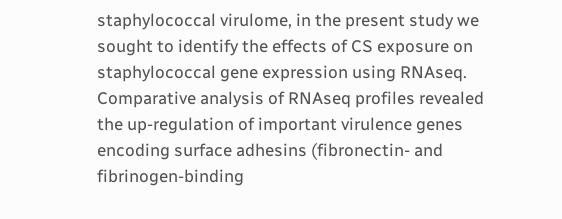staphylococcal virulome, in the present study we sought to identify the effects of CS exposure on staphylococcal gene expression using RNAseq. Comparative analysis of RNAseq profiles revealed the up-regulation of important virulence genes encoding surface adhesins (fibronectin- and fibrinogen-binding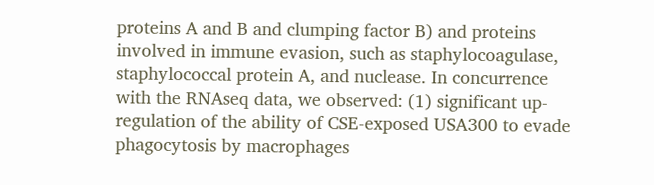proteins A and B and clumping factor B) and proteins involved in immune evasion, such as staphylocoagulase, staphylococcal protein A, and nuclease. In concurrence with the RNAseq data, we observed: (1) significant up-regulation of the ability of CSE-exposed USA300 to evade phagocytosis by macrophages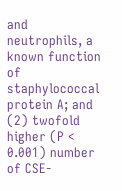and neutrophils, a known function of staphylococcal protein A; and (2) twofold higher (P < 0.001) number of CSE-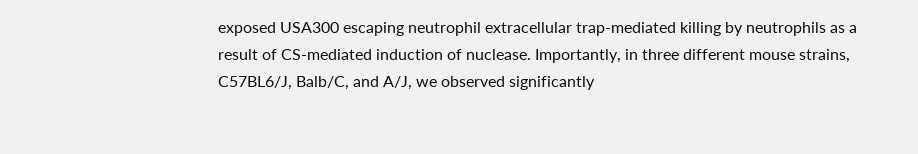exposed USA300 escaping neutrophil extracellular trap-mediated killing by neutrophils as a result of CS-mediated induction of nuclease. Importantly, in three different mouse strains, C57BL6/J, Balb/C, and A/J, we observed significantly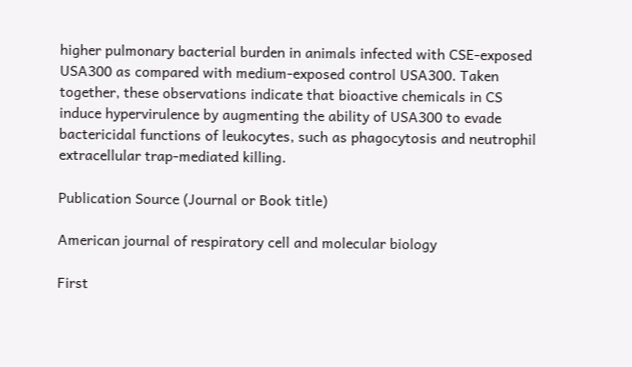higher pulmonary bacterial burden in animals infected with CSE-exposed USA300 as compared with medium-exposed control USA300. Taken together, these observations indicate that bioactive chemicals in CS induce hypervirulence by augmenting the ability of USA300 to evade bactericidal functions of leukocytes, such as phagocytosis and neutrophil extracellular trap-mediated killing.

Publication Source (Journal or Book title)

American journal of respiratory cell and molecular biology

First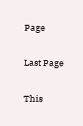Page


Last Page


This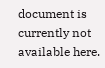document is currently not available here.